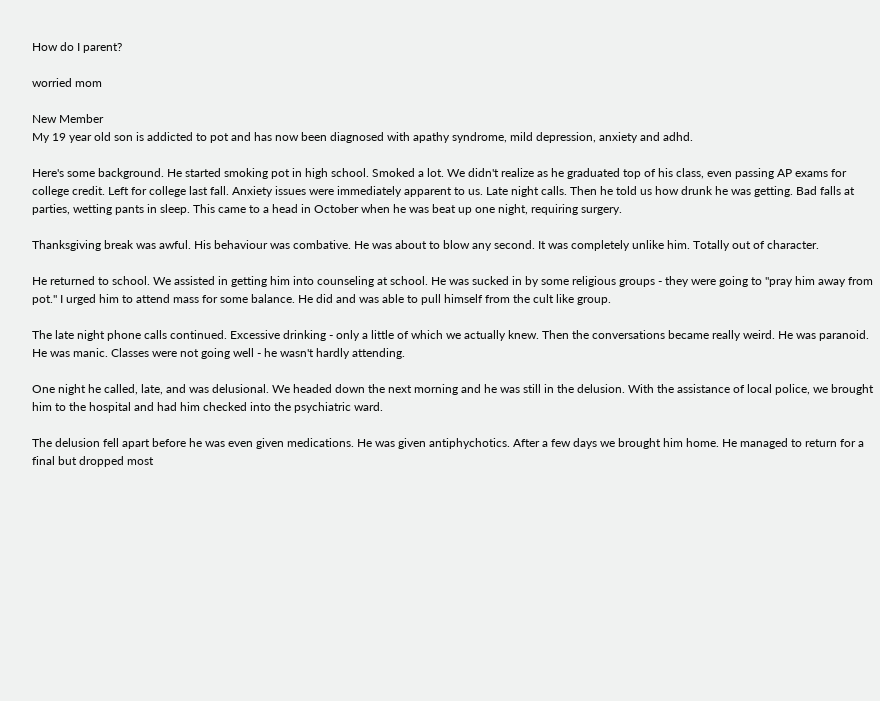How do I parent?

worried mom

New Member
My 19 year old son is addicted to pot and has now been diagnosed with apathy syndrome, mild depression, anxiety and adhd.

Here's some background. He started smoking pot in high school. Smoked a lot. We didn't realize as he graduated top of his class, even passing AP exams for college credit. Left for college last fall. Anxiety issues were immediately apparent to us. Late night calls. Then he told us how drunk he was getting. Bad falls at parties, wetting pants in sleep. This came to a head in October when he was beat up one night, requiring surgery.

Thanksgiving break was awful. His behaviour was combative. He was about to blow any second. It was completely unlike him. Totally out of character.

He returned to school. We assisted in getting him into counseling at school. He was sucked in by some religious groups - they were going to "pray him away from pot." I urged him to attend mass for some balance. He did and was able to pull himself from the cult like group.

The late night phone calls continued. Excessive drinking - only a little of which we actually knew. Then the conversations became really weird. He was paranoid. He was manic. Classes were not going well - he wasn't hardly attending.

One night he called, late, and was delusional. We headed down the next morning and he was still in the delusion. With the assistance of local police, we brought him to the hospital and had him checked into the psychiatric ward.

The delusion fell apart before he was even given medications. He was given antiphychotics. After a few days we brought him home. He managed to return for a final but dropped most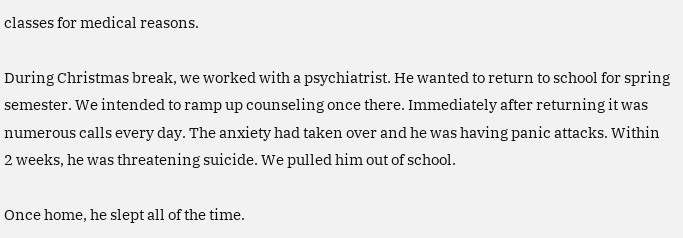classes for medical reasons.

During Christmas break, we worked with a psychiatrist. He wanted to return to school for spring semester. We intended to ramp up counseling once there. Immediately after returning it was numerous calls every day. The anxiety had taken over and he was having panic attacks. Within 2 weeks, he was threatening suicide. We pulled him out of school.

Once home, he slept all of the time.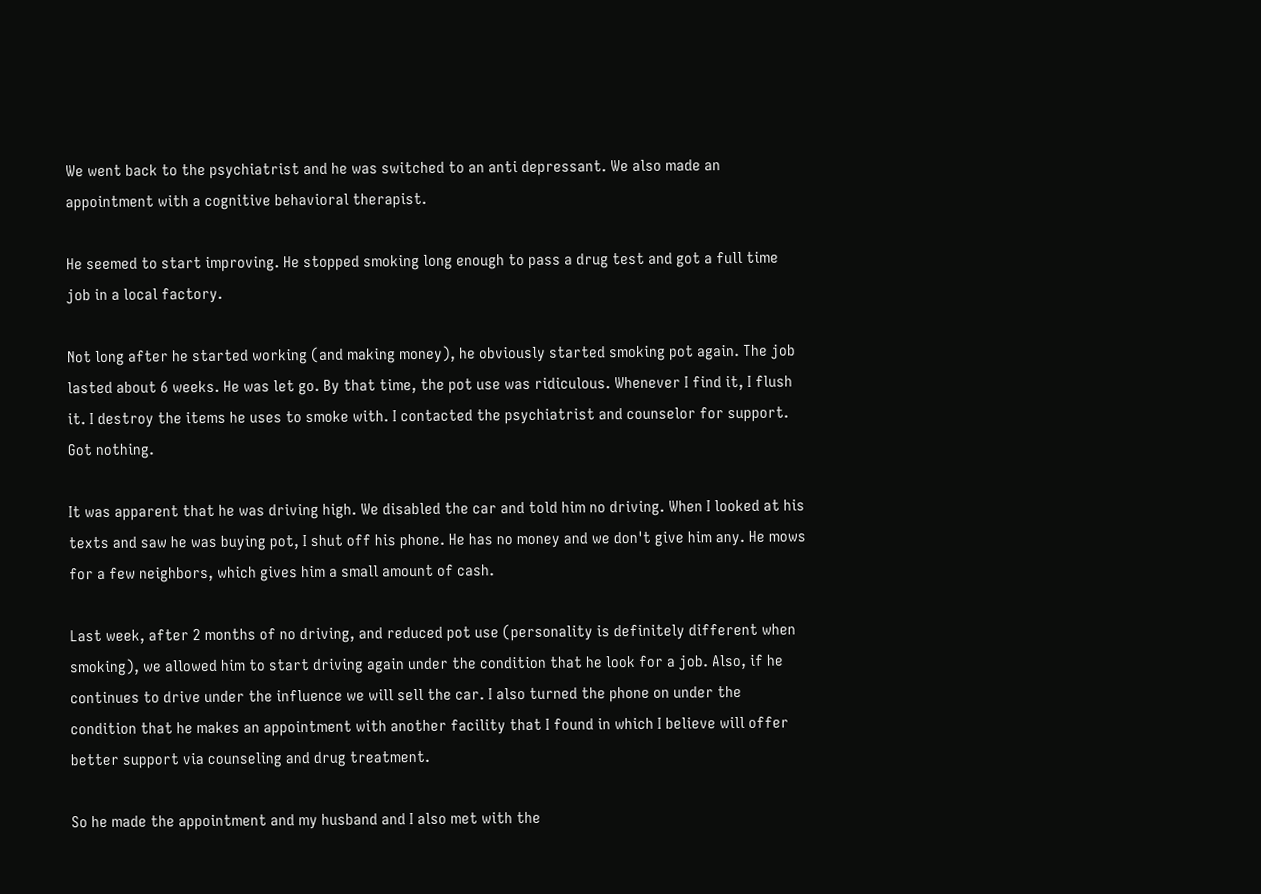We went back to the psychiatrist and he was switched to an anti depressant. We also made an appointment with a cognitive behavioral therapist.

He seemed to start improving. He stopped smoking long enough to pass a drug test and got a full time job in a local factory.

Not long after he started working (and making money), he obviously started smoking pot again. The job lasted about 6 weeks. He was let go. By that time, the pot use was ridiculous. Whenever I find it, I flush it. I destroy the items he uses to smoke with. I contacted the psychiatrist and counselor for support. Got nothing.

It was apparent that he was driving high. We disabled the car and told him no driving. When I looked at his texts and saw he was buying pot, I shut off his phone. He has no money and we don't give him any. He mows for a few neighbors, which gives him a small amount of cash.

Last week, after 2 months of no driving, and reduced pot use (personality is definitely different when smoking), we allowed him to start driving again under the condition that he look for a job. Also, if he continues to drive under the influence we will sell the car. I also turned the phone on under the condition that he makes an appointment with another facility that I found in which I believe will offer better support via counseling and drug treatment.

So he made the appointment and my husband and I also met with the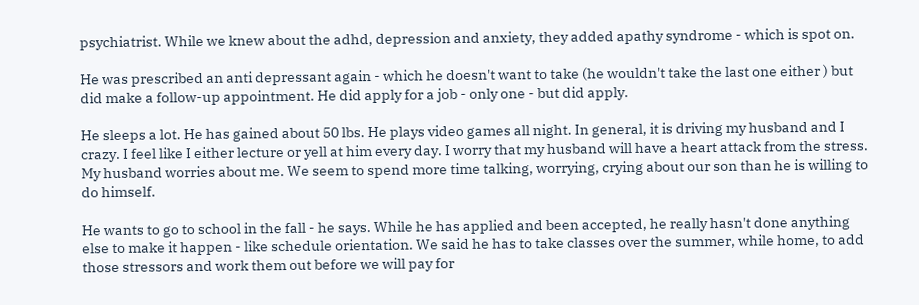psychiatrist. While we knew about the adhd, depression and anxiety, they added apathy syndrome - which is spot on.

He was prescribed an anti depressant again - which he doesn't want to take (he wouldn't take the last one either ) but did make a follow-up appointment. He did apply for a job - only one - but did apply.

He sleeps a lot. He has gained about 50 lbs. He plays video games all night. In general, it is driving my husband and I crazy. I feel like I either lecture or yell at him every day. I worry that my husband will have a heart attack from the stress. My husband worries about me. We seem to spend more time talking, worrying, crying about our son than he is willing to do himself.

He wants to go to school in the fall - he says. While he has applied and been accepted, he really hasn't done anything else to make it happen - like schedule orientation. We said he has to take classes over the summer, while home, to add those stressors and work them out before we will pay for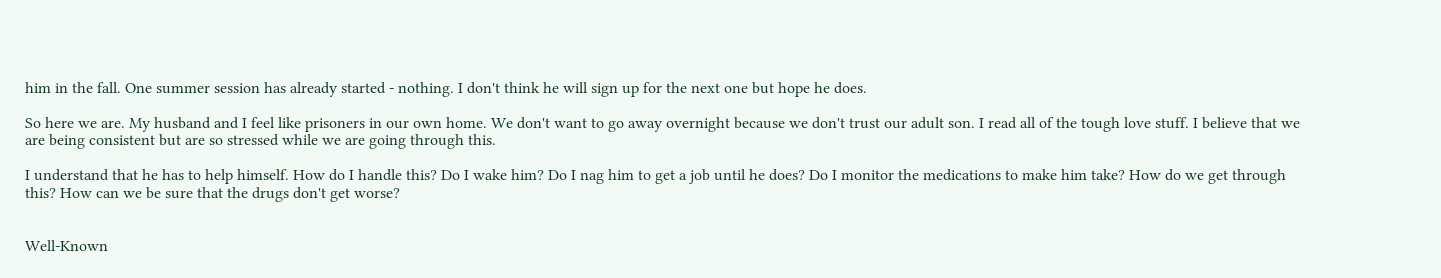him in the fall. One summer session has already started - nothing. I don't think he will sign up for the next one but hope he does.

So here we are. My husband and I feel like prisoners in our own home. We don't want to go away overnight because we don't trust our adult son. I read all of the tough love stuff. I believe that we are being consistent but are so stressed while we are going through this.

I understand that he has to help himself. How do I handle this? Do I wake him? Do I nag him to get a job until he does? Do I monitor the medications to make him take? How do we get through this? How can we be sure that the drugs don't get worse?


Well-Known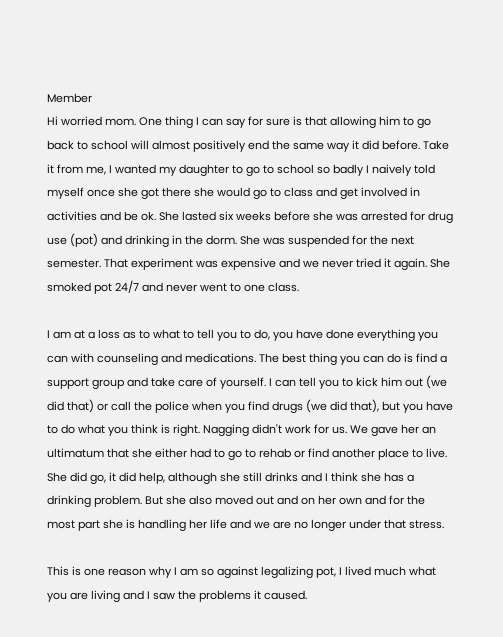Member
Hi worried mom. One thing I can say for sure is that allowing him to go back to school will almost positively end the same way it did before. Take it from me, I wanted my daughter to go to school so badly I naively told myself once she got there she would go to class and get involved in activities and be ok. She lasted six weeks before she was arrested for drug use (pot) and drinking in the dorm. She was suspended for the next semester. That experiment was expensive and we never tried it again. She smoked pot 24/7 and never went to one class.

I am at a loss as to what to tell you to do, you have done everything you can with counseling and medications. The best thing you can do is find a support group and take care of yourself. I can tell you to kick him out (we did that) or call the police when you find drugs (we did that), but you have to do what you think is right. Nagging didn't work for us. We gave her an ultimatum that she either had to go to rehab or find another place to live. She did go, it did help, although she still drinks and I think she has a drinking problem. But she also moved out and on her own and for the most part she is handling her life and we are no longer under that stress.

This is one reason why I am so against legalizing pot, I lived much what you are living and I saw the problems it caused.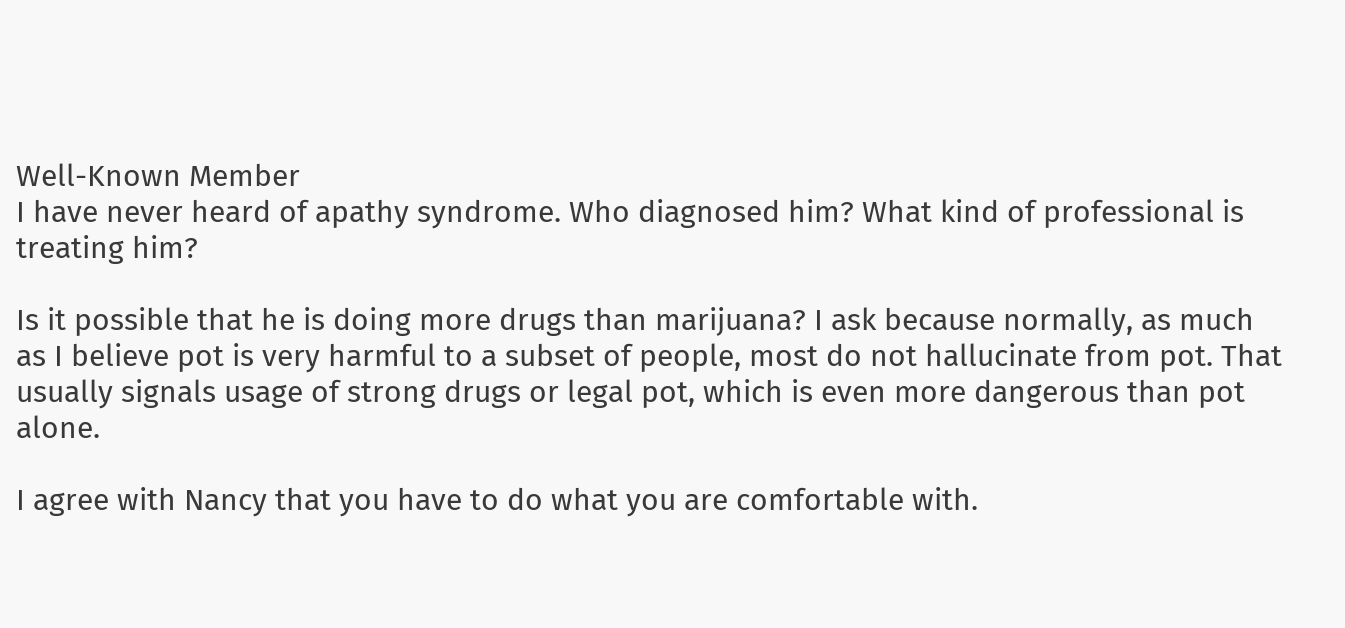Well-Known Member
I have never heard of apathy syndrome. Who diagnosed him? What kind of professional is treating him?

Is it possible that he is doing more drugs than marijuana? I ask because normally, as much as I believe pot is very harmful to a subset of people, most do not hallucinate from pot. That usually signals usage of strong drugs or legal pot, which is even more dangerous than pot alone.

I agree with Nancy that you have to do what you are comfortable with.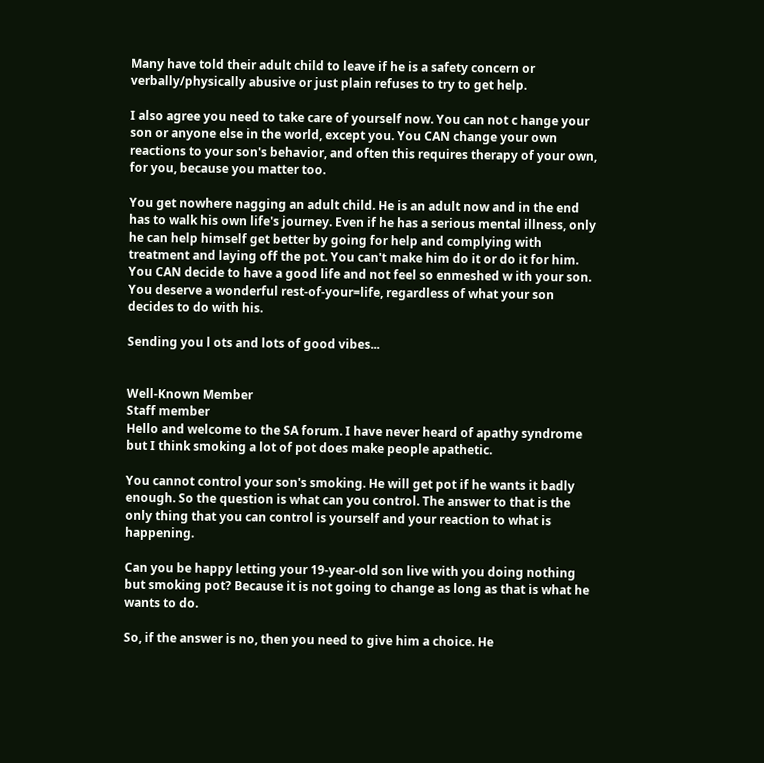Many have told their adult child to leave if he is a safety concern or verbally/physically abusive or just plain refuses to try to get help.

I also agree you need to take care of yourself now. You can not c hange your son or anyone else in the world, except you. You CAN change your own reactions to your son's behavior, and often this requires therapy of your own, for you, because you matter too.

You get nowhere nagging an adult child. He is an adult now and in the end has to walk his own life's journey. Even if he has a serious mental illness, only he can help himself get better by going for help and complying with treatment and laying off the pot. You can't make him do it or do it for him. You CAN decide to have a good life and not feel so enmeshed w ith your son. You deserve a wonderful rest-of-your=life, regardless of what your son decides to do with his.

Sending you l ots and lots of good vibes...


Well-Known Member
Staff member
Hello and welcome to the SA forum. I have never heard of apathy syndrome but I think smoking a lot of pot does make people apathetic.

You cannot control your son's smoking. He will get pot if he wants it badly enough. So the question is what can you control. The answer to that is the only thing that you can control is yourself and your reaction to what is happening.

Can you be happy letting your 19-year-old son live with you doing nothing but smoking pot? Because it is not going to change as long as that is what he wants to do.

So, if the answer is no, then you need to give him a choice. He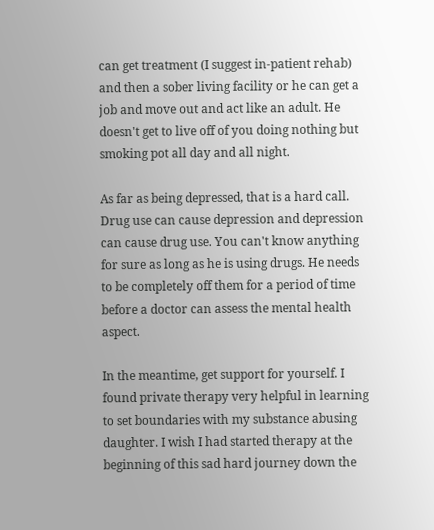can get treatment (I suggest in-patient rehab) and then a sober living facility or he can get a job and move out and act like an adult. He doesn't get to live off of you doing nothing but smoking pot all day and all night.

As far as being depressed, that is a hard call. Drug use can cause depression and depression can cause drug use. You can't know anything for sure as long as he is using drugs. He needs to be completely off them for a period of time before a doctor can assess the mental health aspect.

In the meantime, get support for yourself. I found private therapy very helpful in learning to set boundaries with my substance abusing daughter. I wish I had started therapy at the beginning of this sad hard journey down the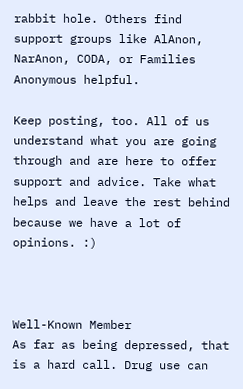rabbit hole. Others find support groups like AlAnon, NarAnon, CODA, or Families Anonymous helpful.

Keep posting, too. All of us understand what you are going through and are here to offer support and advice. Take what helps and leave the rest behind because we have a lot of opinions. :)



Well-Known Member
As far as being depressed, that is a hard call. Drug use can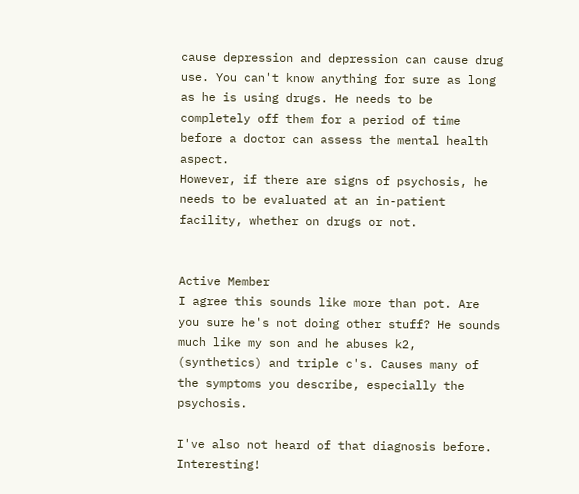cause depression and depression can cause drug use. You can't know anything for sure as long as he is using drugs. He needs to be completely off them for a period of time before a doctor can assess the mental health aspect.
However, if there are signs of psychosis, he needs to be evaluated at an in-patient facility, whether on drugs or not.


Active Member
I agree this sounds like more than pot. Are you sure he's not doing other stuff? He sounds much like my son and he abuses k2, (synthetics) and triple c's. Causes many of the symptoms you describe, especially the psychosis.

I've also not heard of that diagnosis before. Interesting!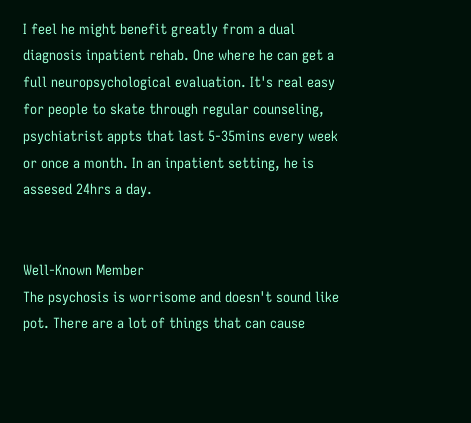I feel he might benefit greatly from a dual diagnosis inpatient rehab. One where he can get a full neuropsychological evaluation. It's real easy for people to skate through regular counseling, psychiatrist appts that last 5-35mins every week or once a month. In an inpatient setting, he is assesed 24hrs a day.


Well-Known Member
The psychosis is worrisome and doesn't sound like pot. There are a lot of things that can cause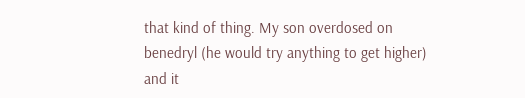that kind of thing. My son overdosed on benedryl (he would try anything to get higher) and it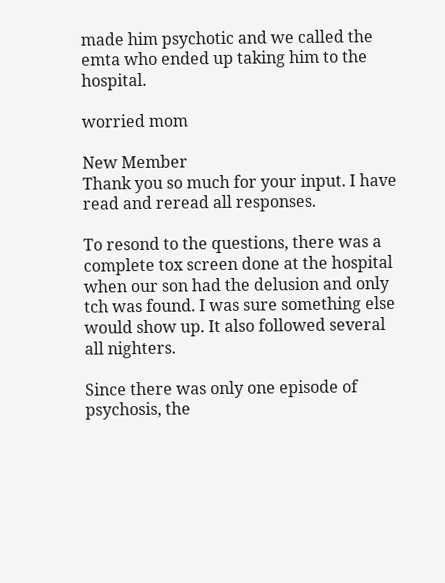made him psychotic and we called the emta who ended up taking him to the hospital.

worried mom

New Member
Thank you so much for your input. I have read and reread all responses.

To resond to the questions, there was a complete tox screen done at the hospital when our son had the delusion and only tch was found. I was sure something else would show up. It also followed several all nighters.

Since there was only one episode of psychosis, the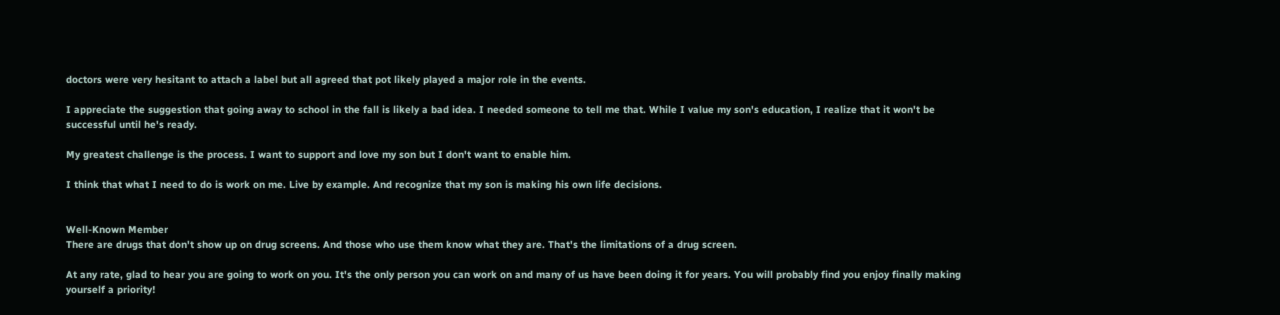doctors were very hesitant to attach a label but all agreed that pot likely played a major role in the events.

I appreciate the suggestion that going away to school in the fall is likely a bad idea. I needed someone to tell me that. While I value my son's education, I realize that it won't be successful until he's ready.

My greatest challenge is the process. I want to support and love my son but I don't want to enable him.

I think that what I need to do is work on me. Live by example. And recognize that my son is making his own life decisions.


Well-Known Member
There are drugs that don't show up on drug screens. And those who use them know what they are. That's the limitations of a drug screen.

At any rate, glad to hear you are going to work on you. It's the only person you can work on and many of us have been doing it for years. You will probably find you enjoy finally making yourself a priority!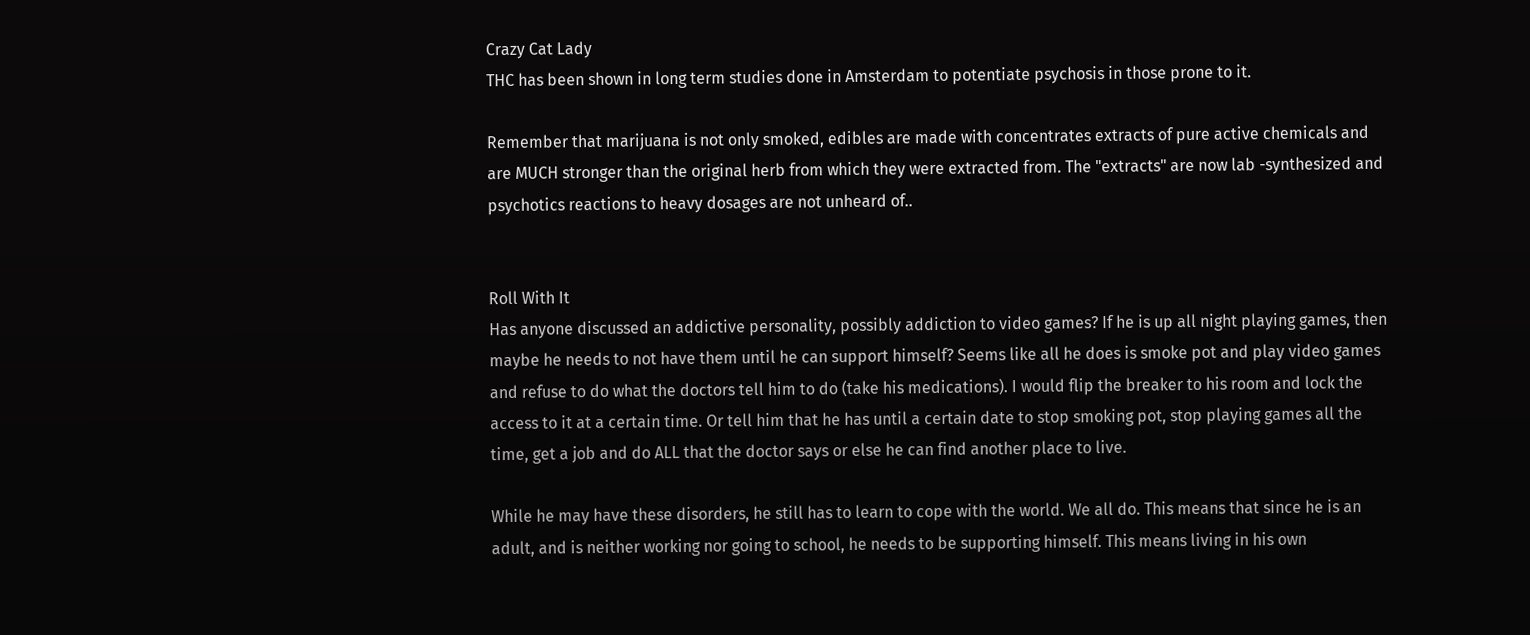Crazy Cat Lady
THC has been shown in long term studies done in Amsterdam to potentiate psychosis in those prone to it.

Remember that marijuana is not only smoked, edibles are made with concentrates extracts of pure active chemicals and are MUCH stronger than the original herb from which they were extracted from. The "extracts" are now lab -synthesized and psychotics reactions to heavy dosages are not unheard of..


Roll With It
Has anyone discussed an addictive personality, possibly addiction to video games? If he is up all night playing games, then maybe he needs to not have them until he can support himself? Seems like all he does is smoke pot and play video games and refuse to do what the doctors tell him to do (take his medications). I would flip the breaker to his room and lock the access to it at a certain time. Or tell him that he has until a certain date to stop smoking pot, stop playing games all the time, get a job and do ALL that the doctor says or else he can find another place to live.

While he may have these disorders, he still has to learn to cope with the world. We all do. This means that since he is an adult, and is neither working nor going to school, he needs to be supporting himself. This means living in his own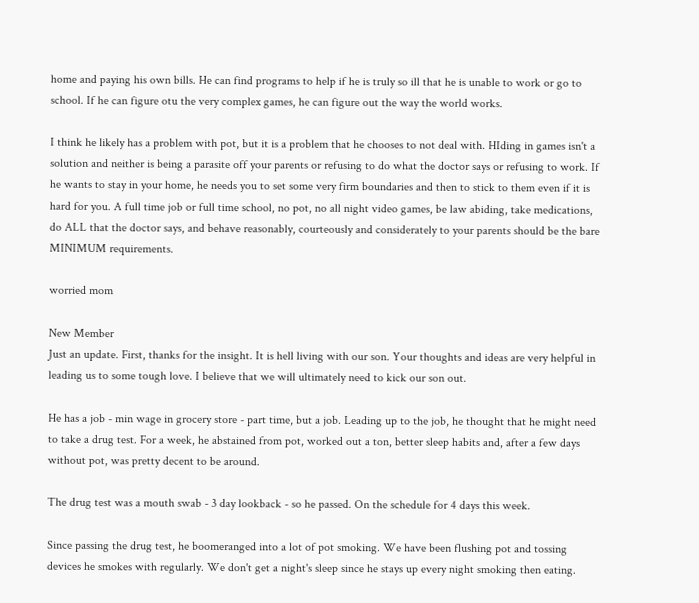home and paying his own bills. He can find programs to help if he is truly so ill that he is unable to work or go to school. If he can figure otu the very complex games, he can figure out the way the world works.

I think he likely has a problem with pot, but it is a problem that he chooses to not deal with. HIding in games isn't a solution and neither is being a parasite off your parents or refusing to do what the doctor says or refusing to work. If he wants to stay in your home, he needs you to set some very firm boundaries and then to stick to them even if it is hard for you. A full time job or full time school, no pot, no all night video games, be law abiding, take medications, do ALL that the doctor says, and behave reasonably, courteously and considerately to your parents should be the bare MINIMUM requirements.

worried mom

New Member
Just an update. First, thanks for the insight. It is hell living with our son. Your thoughts and ideas are very helpful in leading us to some tough love. I believe that we will ultimately need to kick our son out.

He has a job - min wage in grocery store - part time, but a job. Leading up to the job, he thought that he might need to take a drug test. For a week, he abstained from pot, worked out a ton, better sleep habits and, after a few days without pot, was pretty decent to be around.

The drug test was a mouth swab - 3 day lookback - so he passed. On the schedule for 4 days this week.

Since passing the drug test, he boomeranged into a lot of pot smoking. We have been flushing pot and tossing devices he smokes with regularly. We don't get a night's sleep since he stays up every night smoking then eating.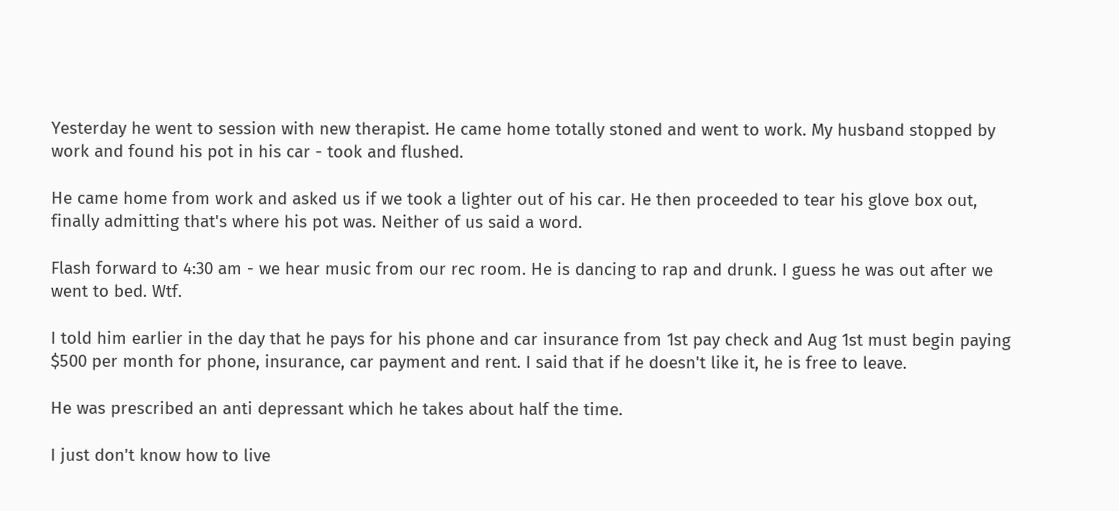Yesterday he went to session with new therapist. He came home totally stoned and went to work. My husband stopped by work and found his pot in his car - took and flushed.

He came home from work and asked us if we took a lighter out of his car. He then proceeded to tear his glove box out, finally admitting that's where his pot was. Neither of us said a word.

Flash forward to 4:30 am - we hear music from our rec room. He is dancing to rap and drunk. I guess he was out after we went to bed. Wtf.

I told him earlier in the day that he pays for his phone and car insurance from 1st pay check and Aug 1st must begin paying $500 per month for phone, insurance, car payment and rent. I said that if he doesn't like it, he is free to leave.

He was prescribed an anti depressant which he takes about half the time.

I just don't know how to live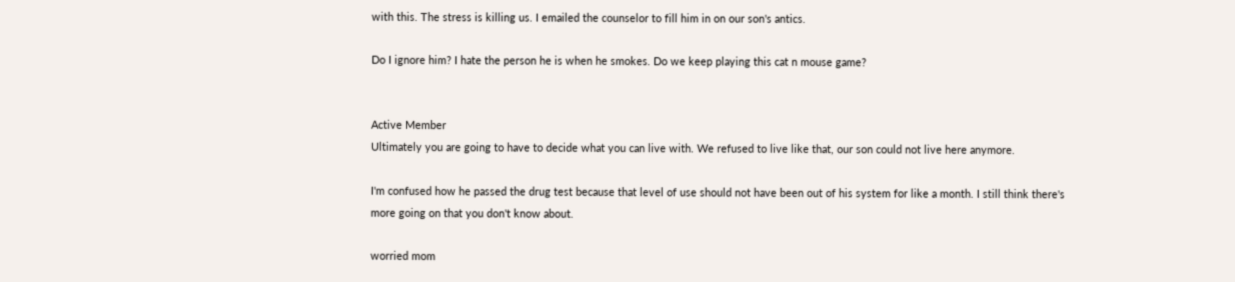with this. The stress is killing us. I emailed the counselor to fill him in on our son's antics.

Do I ignore him? I hate the person he is when he smokes. Do we keep playing this cat n mouse game?


Active Member
Ultimately you are going to have to decide what you can live with. We refused to live like that, our son could not live here anymore.

I'm confused how he passed the drug test because that level of use should not have been out of his system for like a month. I still think there's more going on that you don't know about.

worried mom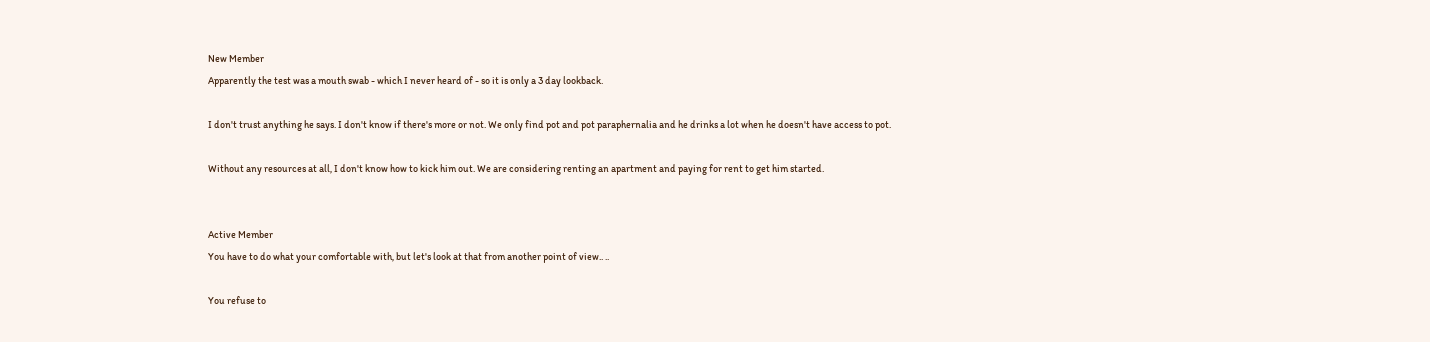New Member
Apparently the test was a mouth swab - which I never heard of - so it is only a 3 day lookback.

I don't trust anything he says. I don't know if there's more or not. We only find pot and pot paraphernalia and he drinks a lot when he doesn't have access to pot.

Without any resources at all, I don't know how to kick him out. We are considering renting an apartment and paying for rent to get him started.


Active Member
You have to do what your comfortable with, but let's look at that from another point of view.. ..

You refuse to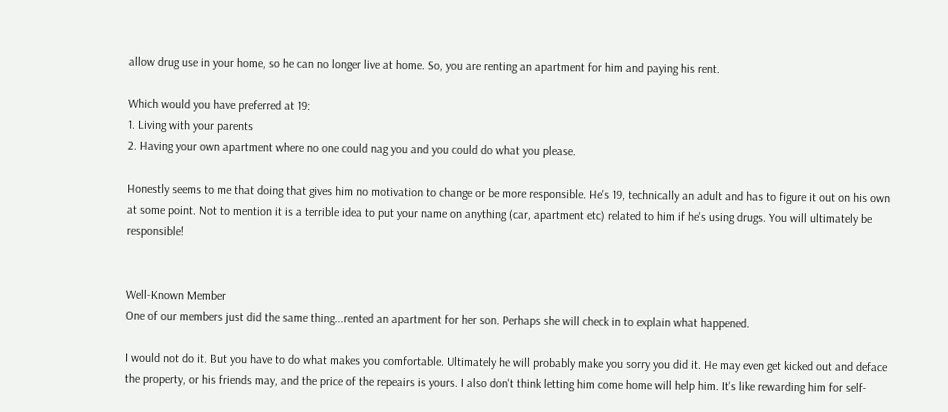allow drug use in your home, so he can no longer live at home. So, you are renting an apartment for him and paying his rent.

Which would you have preferred at 19:
1. Living with your parents
2. Having your own apartment where no one could nag you and you could do what you please.

Honestly seems to me that doing that gives him no motivation to change or be more responsible. He's 19, technically an adult and has to figure it out on his own at some point. Not to mention it is a terrible idea to put your name on anything (car, apartment etc) related to him if he's using drugs. You will ultimately be responsible!


Well-Known Member
One of our members just did the same thing...rented an apartment for her son. Perhaps she will check in to explain what happened.

I would not do it. But you have to do what makes you comfortable. Ultimately he will probably make you sorry you did it. He may even get kicked out and deface the property, or his friends may, and the price of the repeairs is yours. I also don't think letting him come home will help him. It's like rewarding him for self-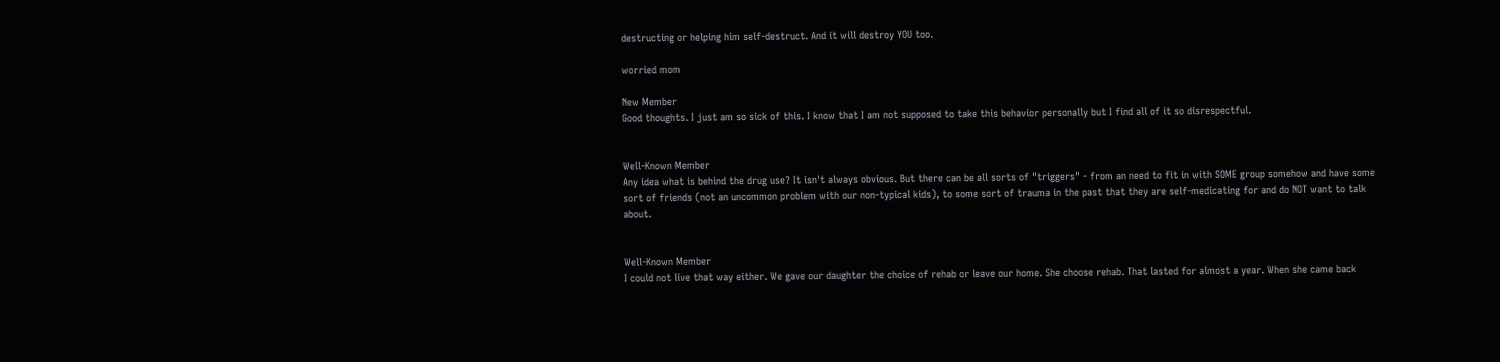destructing or helping him self-destruct. And it will destroy YOU too.

worried mom

New Member
Good thoughts. I just am so sick of this. I know that I am not supposed to take this behavior personally but I find all of it so disrespectful.


Well-Known Member
Any idea what is behind the drug use? It isn't always obvious. But there can be all sorts of "triggers" - from an need to fit in with SOME group somehow and have some sort of friends (not an uncommon problem with our non-typical kids), to some sort of trauma in the past that they are self-medicating for and do NOT want to talk about.


Well-Known Member
I could not live that way either. We gave our daughter the choice of rehab or leave our home. She choose rehab. That lasted for almost a year. When she came back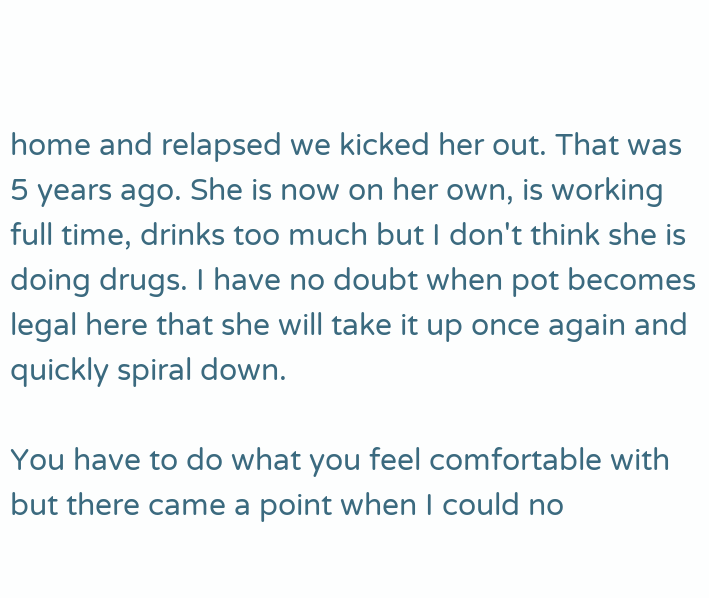home and relapsed we kicked her out. That was 5 years ago. She is now on her own, is working full time, drinks too much but I don't think she is doing drugs. I have no doubt when pot becomes legal here that she will take it up once again and quickly spiral down.

You have to do what you feel comfortable with but there came a point when I could no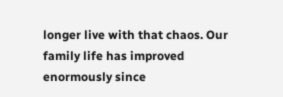longer live with that chaos. Our family life has improved enormously since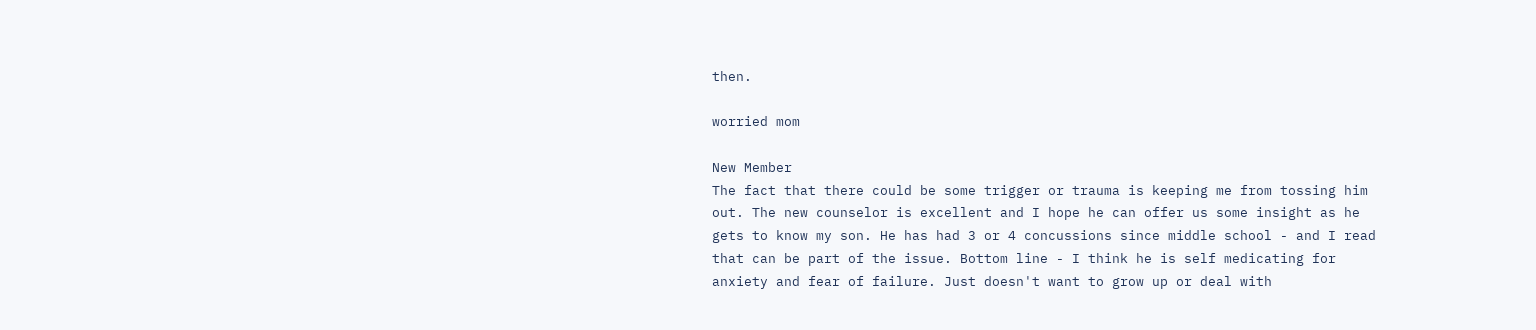then.

worried mom

New Member
The fact that there could be some trigger or trauma is keeping me from tossing him out. The new counselor is excellent and I hope he can offer us some insight as he gets to know my son. He has had 3 or 4 concussions since middle school - and I read that can be part of the issue. Bottom line - I think he is self medicating for anxiety and fear of failure. Just doesn't want to grow up or deal with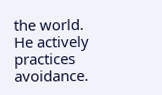the world. He actively practices avoidance.